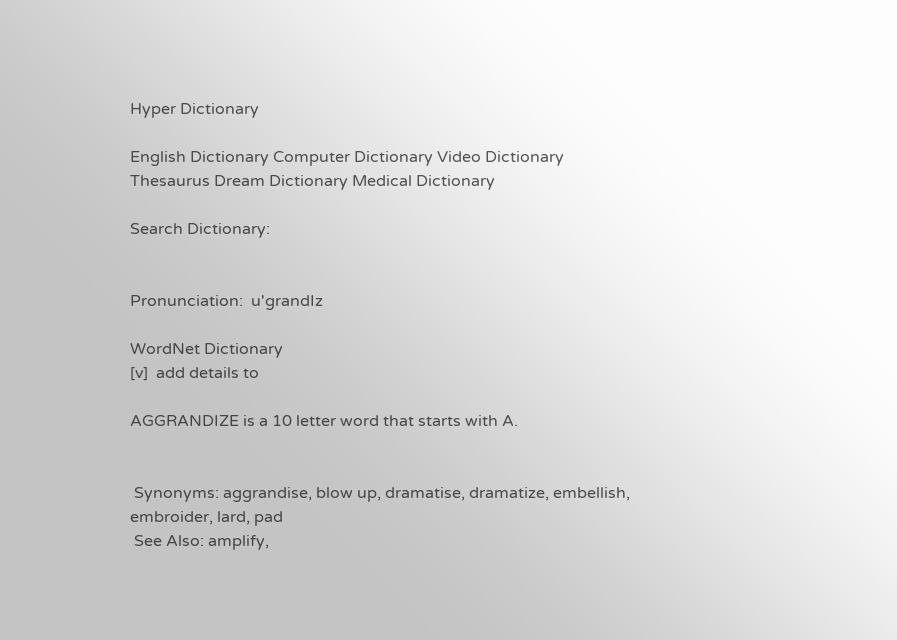Hyper Dictionary

English Dictionary Computer Dictionary Video Dictionary Thesaurus Dream Dictionary Medical Dictionary

Search Dictionary:


Pronunciation:  u'grandIz

WordNet Dictionary
[v]  add details to

AGGRANDIZE is a 10 letter word that starts with A.


 Synonyms: aggrandise, blow up, dramatise, dramatize, embellish, embroider, lard, pad
 See Also: amplify,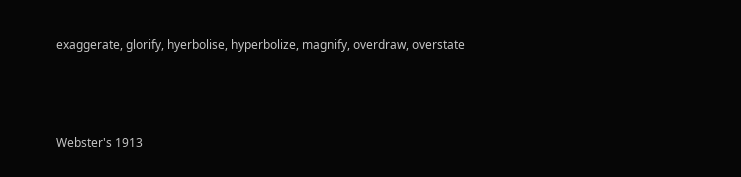exaggerate, glorify, hyerbolise, hyperbolize, magnify, overdraw, overstate



Webster's 1913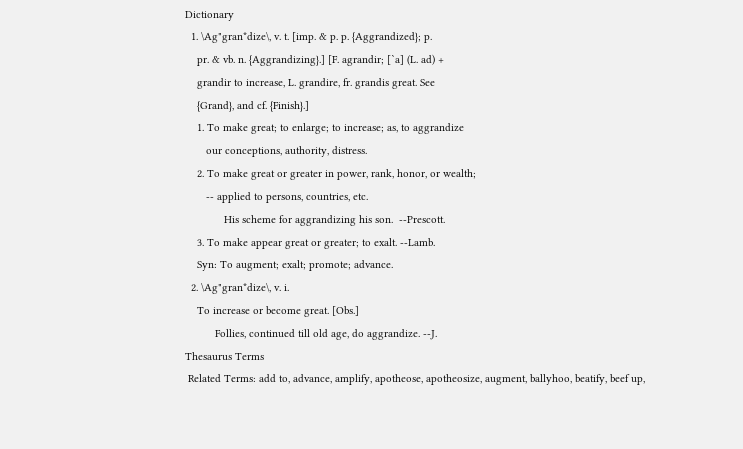Dictionary
  1. \Ag"gran*dize\, v. t. [imp. & p. p. {Aggrandized}; p.
    pr. & vb. n. {Aggrandizing}.] [F. agrandir; [`a] (L. ad) +
    grandir to increase, L. grandire, fr. grandis great. See
    {Grand}, and cf. {Finish}.]
    1. To make great; to enlarge; to increase; as, to aggrandize
       our conceptions, authority, distress.
    2. To make great or greater in power, rank, honor, or wealth;
       -- applied to persons, countries, etc.
             His scheme for aggrandizing his son.  --Prescott.
    3. To make appear great or greater; to exalt. --Lamb.
    Syn: To augment; exalt; promote; advance.
  2. \Ag"gran*dize\, v. i.
    To increase or become great. [Obs.]
          Follies, continued till old age, do aggrandize. --J.
Thesaurus Terms
 Related Terms: add to, advance, amplify, apotheose, apotheosize, augment, ballyhoo, beatify, beef up,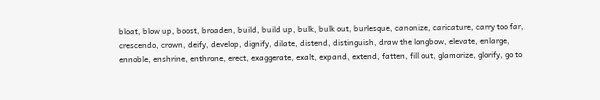bloat, blow up, boost, broaden, build, build up, bulk, bulk out, burlesque, canonize, caricature, carry too far, crescendo, crown, deify, develop, dignify, dilate, distend, distinguish, draw the longbow, elevate, enlarge, ennoble, enshrine, enthrone, erect, exaggerate, exalt, expand, extend, fatten, fill out, glamorize, glorify, go to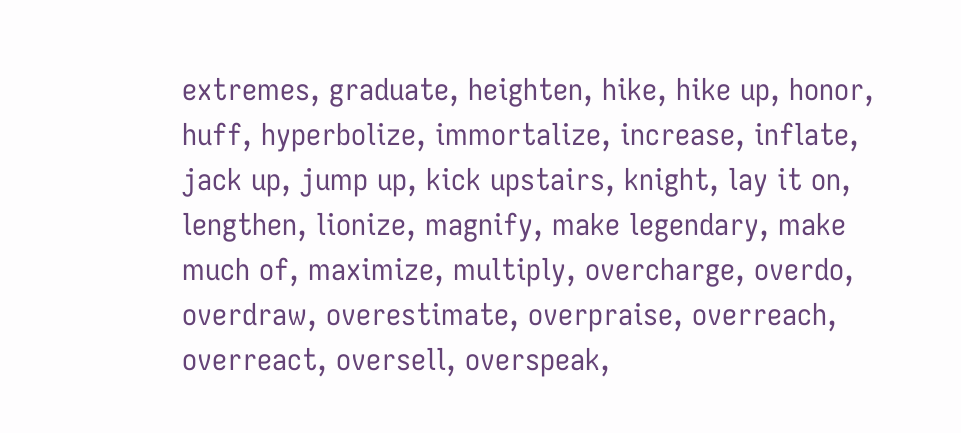extremes, graduate, heighten, hike, hike up, honor, huff, hyperbolize, immortalize, increase, inflate, jack up, jump up, kick upstairs, knight, lay it on, lengthen, lionize, magnify, make legendary, make much of, maximize, multiply, overcharge, overdo, overdraw, overestimate, overpraise, overreach, overreact, oversell, overspeak,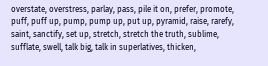overstate, overstress, parlay, pass, pile it on, prefer, promote, puff, puff up, pump, pump up, put up, pyramid, raise, rarefy, saint, sanctify, set up, stretch, stretch the truth, sublime, sufflate, swell, talk big, talk in superlatives, thicken,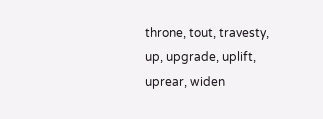throne, tout, travesty, up, upgrade, uplift, uprear, widen